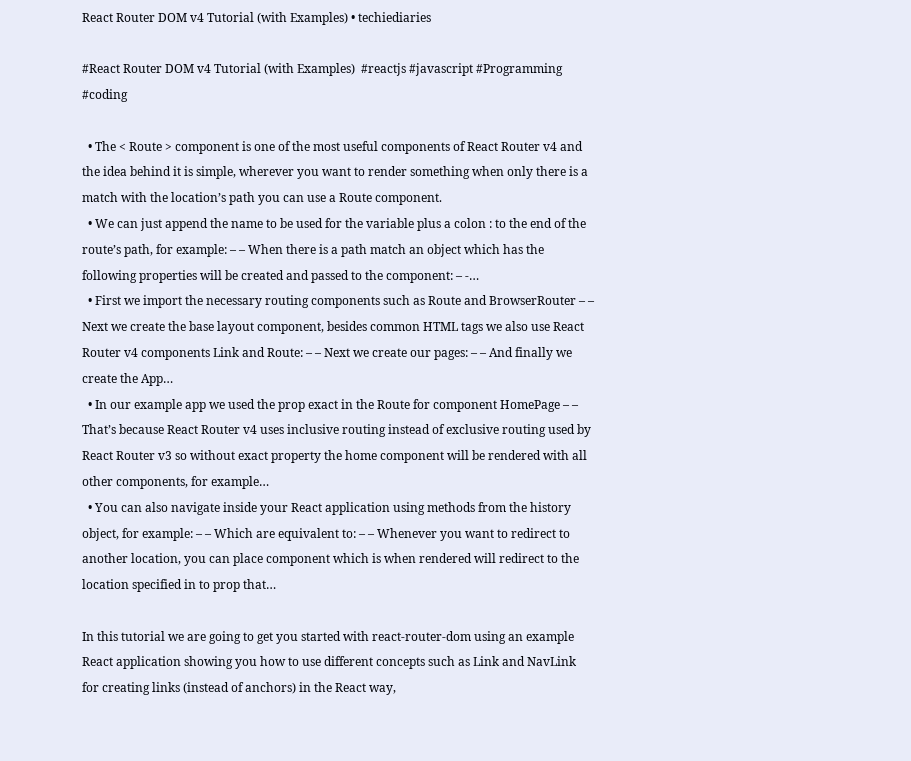React Router DOM v4 Tutorial (with Examples) • techiediaries

#React Router DOM v4 Tutorial (with Examples)  #reactjs #javascript #Programming #coding

  • The < Route > component is one of the most useful components of React Router v4 and the idea behind it is simple, wherever you want to render something when only there is a match with the location’s path you can use a Route component.
  • We can just append the name to be used for the variable plus a colon : to the end of the route’s path, for example: – – When there is a path match an object which has the following properties will be created and passed to the component: – -…
  • First we import the necessary routing components such as Route and BrowserRouter – – Next we create the base layout component, besides common HTML tags we also use React Router v4 components Link and Route: – – Next we create our pages: – – And finally we create the App…
  • In our example app we used the prop exact in the Route for component HomePage – – That’s because React Router v4 uses inclusive routing instead of exclusive routing used by React Router v3 so without exact property the home component will be rendered with all other components, for example…
  • You can also navigate inside your React application using methods from the history object, for example: – – Which are equivalent to: – – Whenever you want to redirect to another location, you can place component which is when rendered will redirect to the location specified in to prop that…

In this tutorial we are going to get you started with react-router-dom using an example React application showing you how to use different concepts such as Link and NavLink for creating links (instead of anchors) in the React way,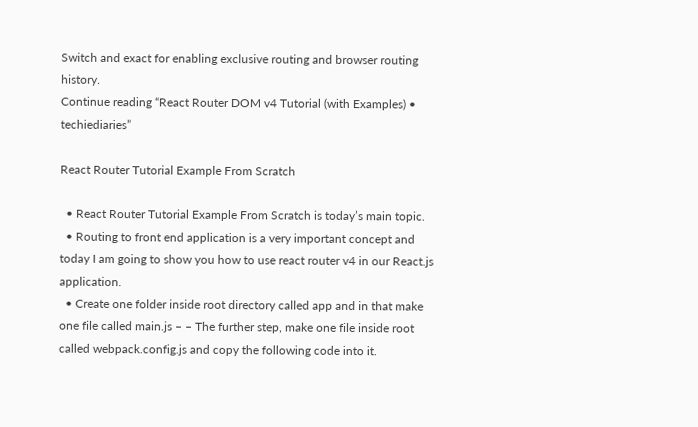Switch and exact for enabling exclusive routing and browser routing history.
Continue reading “React Router DOM v4 Tutorial (with Examples) • techiediaries”

React Router Tutorial Example From Scratch

  • React Router Tutorial Example From Scratch is today’s main topic.
  • Routing to front end application is a very important concept and today I am going to show you how to use react router v4 in our React.js application.
  • Create one folder inside root directory called app and in that make one file called main.js – – The further step, make one file inside root called webpack.config.js and copy the following code into it.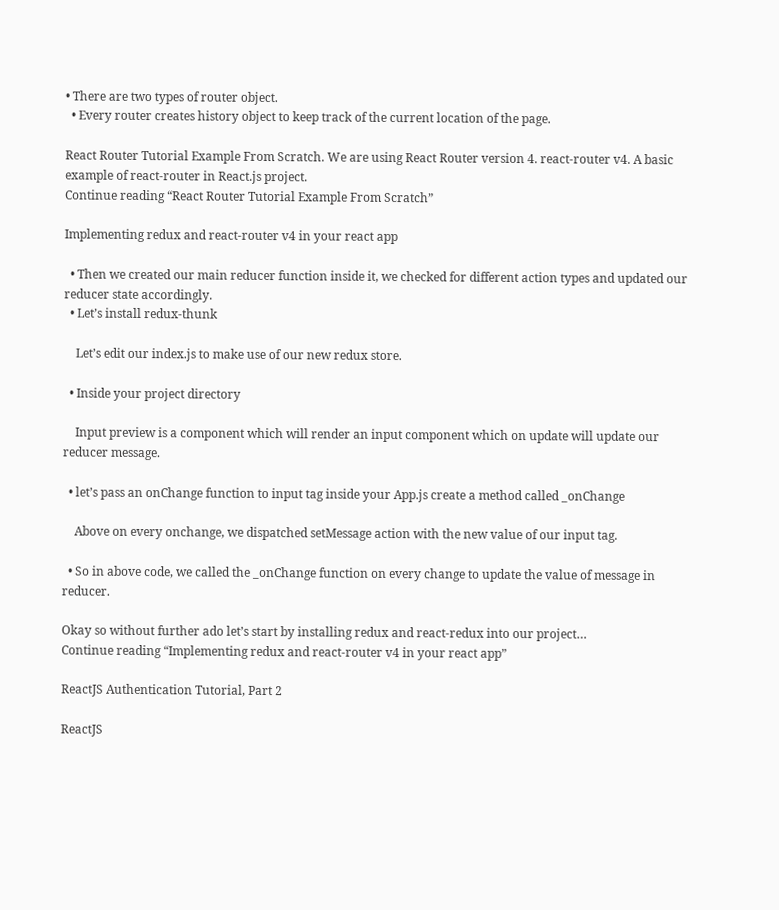• There are two types of router object.
  • Every router creates history object to keep track of the current location of the page.

React Router Tutorial Example From Scratch. We are using React Router version 4. react-router v4. A basic example of react-router in React.js project.
Continue reading “React Router Tutorial Example From Scratch”

Implementing redux and react-router v4 in your react app

  • Then we created our main reducer function inside it, we checked for different action types and updated our reducer state accordingly.
  • Let’s install redux-thunk

    Let’s edit our index.js to make use of our new redux store.

  • Inside your project directory

    Input preview is a component which will render an input component which on update will update our reducer message.

  • let’s pass an onChange function to input tag inside your App.js create a method called _onChange

    Above on every onchange, we dispatched setMessage action with the new value of our input tag.

  • So in above code, we called the _onChange function on every change to update the value of message in reducer.

Okay so without further ado let’s start by installing redux and react-redux into our project…
Continue reading “Implementing redux and react-router v4 in your react app”

ReactJS Authentication Tutorial, Part 2

ReactJS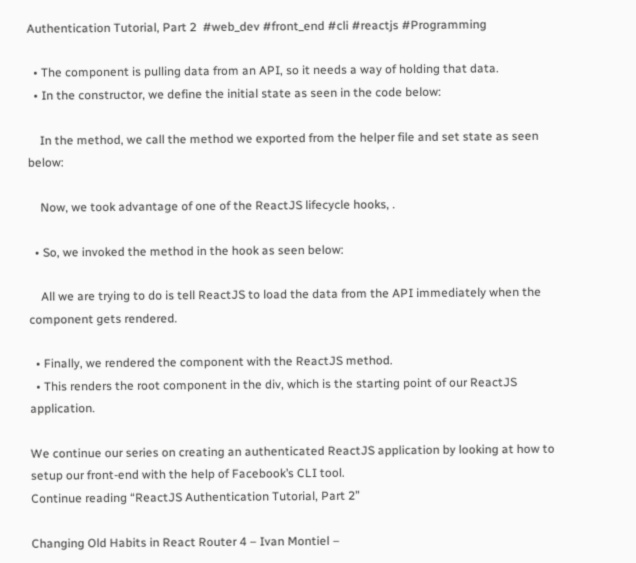Authentication Tutorial, Part 2  #web_dev #front_end #cli #reactjs #Programming

  • The component is pulling data from an API, so it needs a way of holding that data.
  • In the constructor, we define the initial state as seen in the code below:

    In the method, we call the method we exported from the helper file and set state as seen below:

    Now, we took advantage of one of the ReactJS lifecycle hooks, .

  • So, we invoked the method in the hook as seen below:

    All we are trying to do is tell ReactJS to load the data from the API immediately when the component gets rendered.

  • Finally, we rendered the component with the ReactJS method.
  • This renders the root component in the div, which is the starting point of our ReactJS application.

We continue our series on creating an authenticated ReactJS application by looking at how to setup our front-end with the help of Facebook’s CLI tool.
Continue reading “ReactJS Authentication Tutorial, Part 2”

Changing Old Habits in React Router 4 – Ivan Montiel –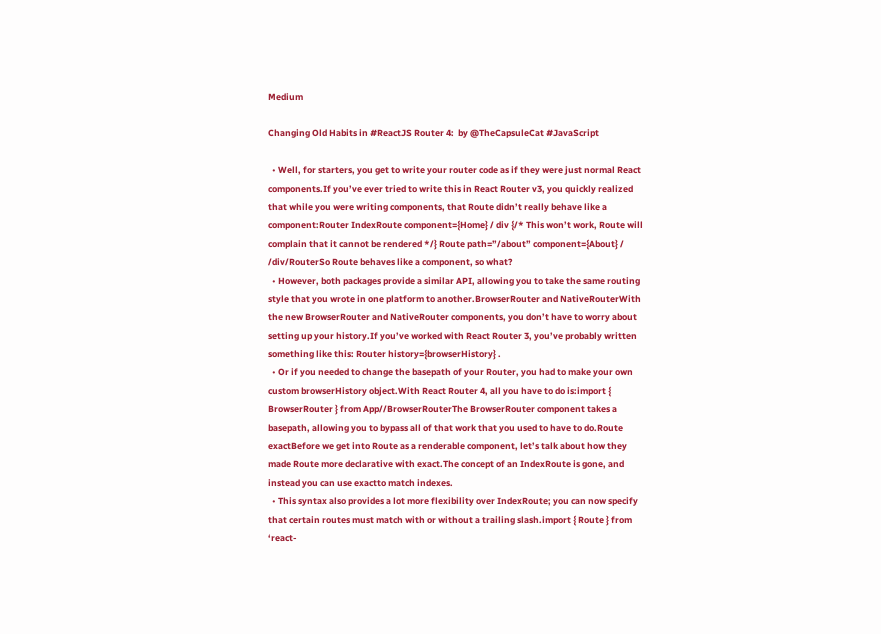Medium

Changing Old Habits in #ReactJS Router 4:  by @TheCapsuleCat #JavaScript

  • Well, for starters, you get to write your router code as if they were just normal React components.If you’ve ever tried to write this in React Router v3, you quickly realized that while you were writing components, that Route didn’t really behave like a component:Router IndexRoute component={Home} / div {/* This won’t work, Route will complain that it cannot be rendered */} Route path=”/about” component={About} / /div/RouterSo Route behaves like a component, so what?
  • However, both packages provide a similar API, allowing you to take the same routing style that you wrote in one platform to another.BrowserRouter and NativeRouterWith the new BrowserRouter and NativeRouter components, you don’t have to worry about setting up your history.If you’ve worked with React Router 3, you’ve probably written something like this: Router history={browserHistory} .
  • Or if you needed to change the basepath of your Router, you had to make your own custom browserHistory object.With React Router 4, all you have to do is:import { BrowserRouter } from App//BrowserRouterThe BrowserRouter component takes a basepath, allowing you to bypass all of that work that you used to have to do.Route exactBefore we get into Route as a renderable component, let’s talk about how they made Route more declarative with exact.The concept of an IndexRoute is gone, and instead you can use exactto match indexes.
  • This syntax also provides a lot more flexibility over IndexRoute; you can now specify that certain routes must match with or without a trailing slash.import { Route } from ‘react-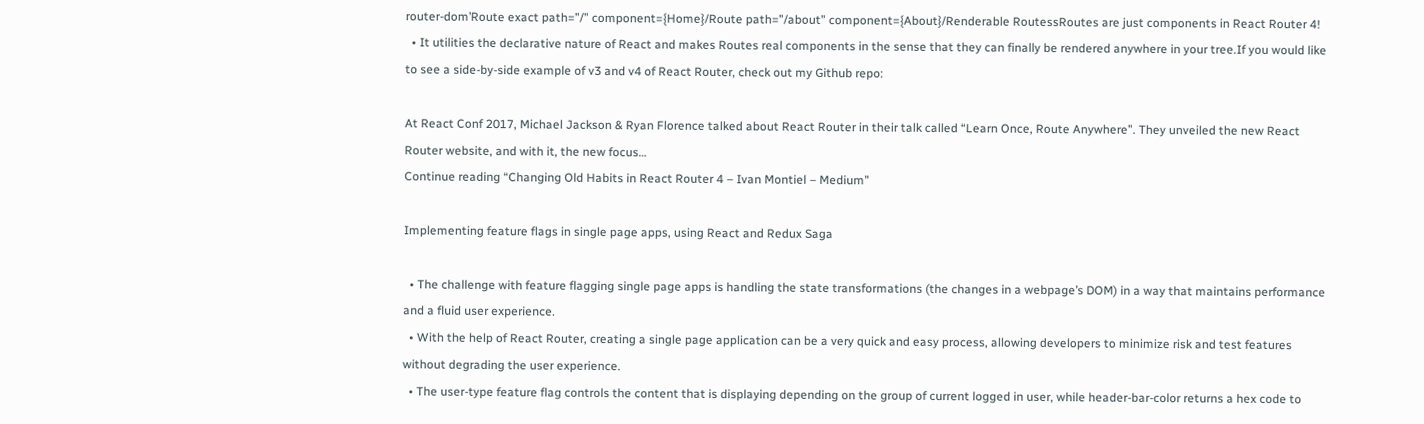router-dom’Route exact path=”/” component={Home}/Route path=”/about” component={About}/Renderable RoutessRoutes are just components in React Router 4!
  • It utilities the declarative nature of React and makes Routes real components in the sense that they can finally be rendered anywhere in your tree.If you would like to see a side-by-side example of v3 and v4 of React Router, check out my Github repo:

At React Conf 2017, Michael Jackson & Ryan Florence talked about React Router in their talk called “Learn Once, Route Anywhere”. They unveiled the new React Router website, and with it, the new focus…
Continue reading “Changing Old Habits in React Router 4 – Ivan Montiel – Medium”

Implementing feature flags in single page apps, using React and Redux Saga

  • The challenge with feature flagging single page apps is handling the state transformations (the changes in a webpage’s DOM) in a way that maintains performance and a fluid user experience.
  • With the help of React Router, creating a single page application can be a very quick and easy process, allowing developers to minimize risk and test features without degrading the user experience.
  • The user-type feature flag controls the content that is displaying depending on the group of current logged in user, while header-bar-color returns a hex code to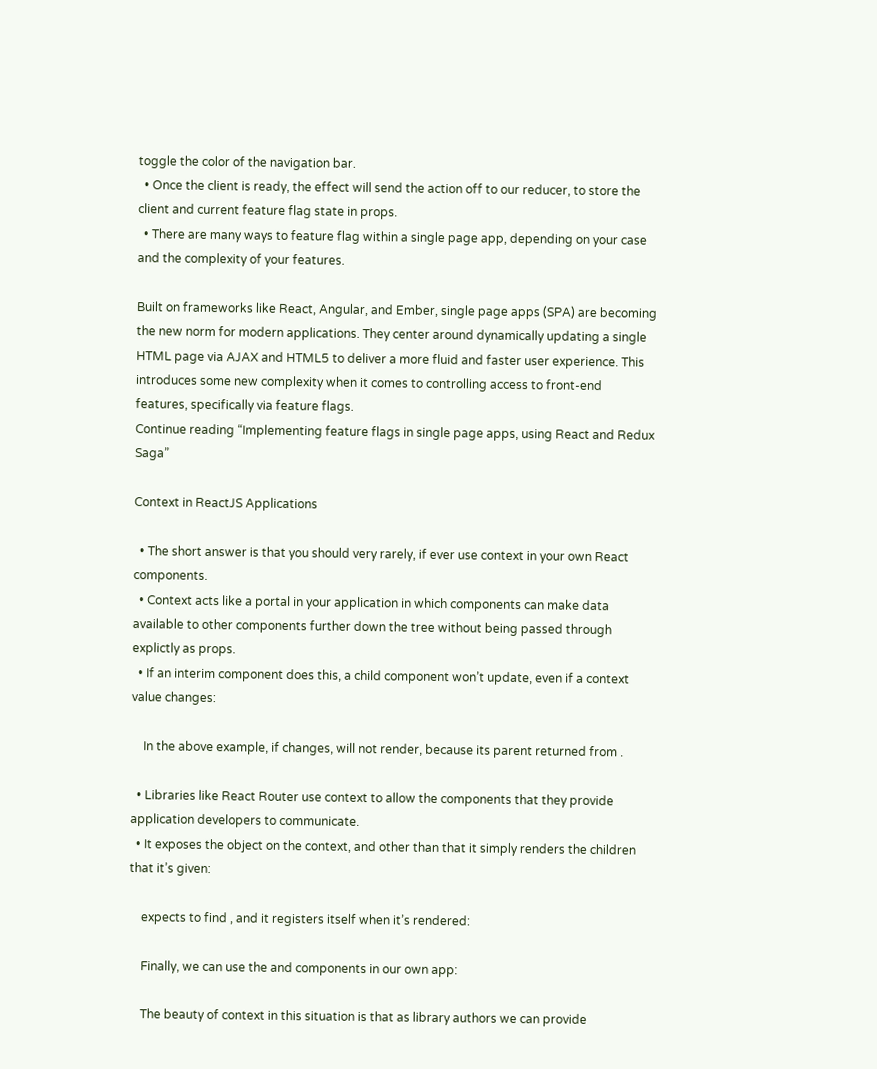toggle the color of the navigation bar.
  • Once the client is ready, the effect will send the action off to our reducer, to store the client and current feature flag state in props.
  • There are many ways to feature flag within a single page app, depending on your case and the complexity of your features.

Built on frameworks like React, Angular, and Ember, single page apps (SPA) are becoming the new norm for modern applications. They center around dynamically updating a single HTML page via AJAX and HTML5 to deliver a more fluid and faster user experience. This introduces some new complexity when it comes to controlling access to front-end features, specifically via feature flags.
Continue reading “Implementing feature flags in single page apps, using React and Redux Saga”

Context in ReactJS Applications

  • The short answer is that you should very rarely, if ever use context in your own React components.
  • Context acts like a portal in your application in which components can make data available to other components further down the tree without being passed through explictly as props.
  • If an interim component does this, a child component won’t update, even if a context value changes:

    In the above example, if changes, will not render, because its parent returned from .

  • Libraries like React Router use context to allow the components that they provide application developers to communicate.
  • It exposes the object on the context, and other than that it simply renders the children that it’s given:

    expects to find , and it registers itself when it’s rendered:

    Finally, we can use the and components in our own app:

    The beauty of context in this situation is that as library authors we can provide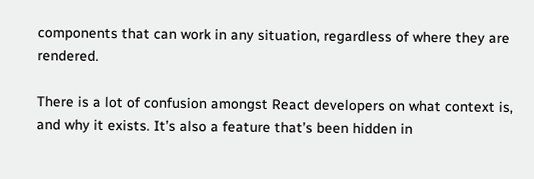components that can work in any situation, regardless of where they are rendered.

There is a lot of confusion amongst React developers on what context is, and why it exists. It’s also a feature that’s been hidden in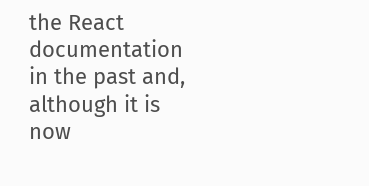the React documentation in the past and, although it is now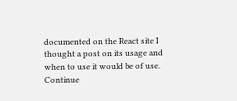documented on the React site I thought a post on its usage and when to use it would be of use.
Continue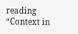reading “Context in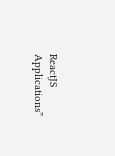ReactJS Applications”